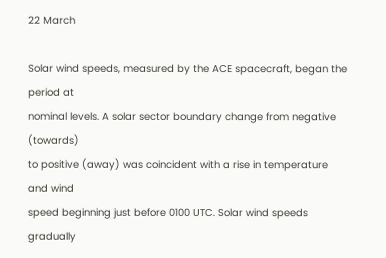22 March

Solar wind speeds, measured by the ACE spacecraft, began the period at
nominal levels. A solar sector boundary change from negative (towards)
to positive (away) was coincident with a rise in temperature and wind
speed beginning just before 0100 UTC. Solar wind speeds gradually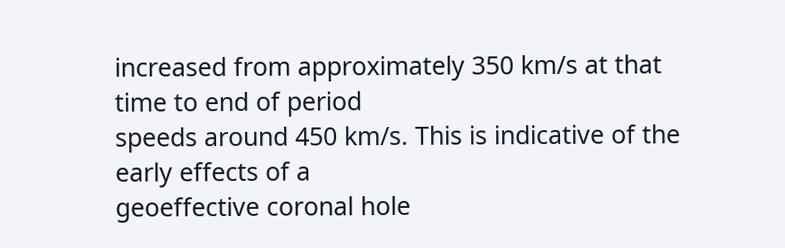increased from approximately 350 km/s at that time to end of period
speeds around 450 km/s. This is indicative of the early effects of a
geoeffective coronal hole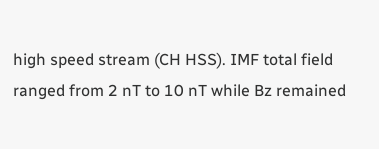high speed stream (CH HSS). IMF total field
ranged from 2 nT to 10 nT while Bz remained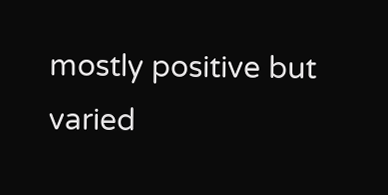mostly positive but varied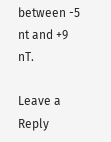between -5 nt and +9 nT.

Leave a Reply